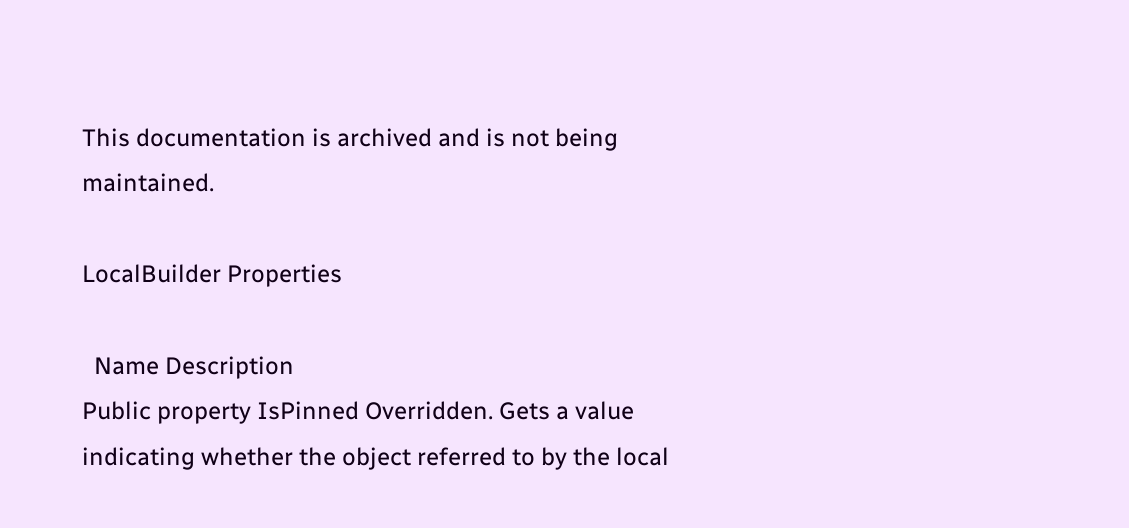This documentation is archived and is not being maintained.

LocalBuilder Properties

  Name Description
Public property IsPinned Overridden. Gets a value indicating whether the object referred to by the local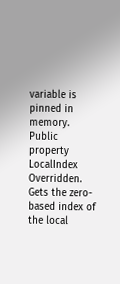variable is pinned in memory.
Public property LocalIndex Overridden. Gets the zero-based index of the local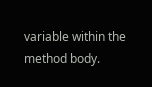variable within the method body.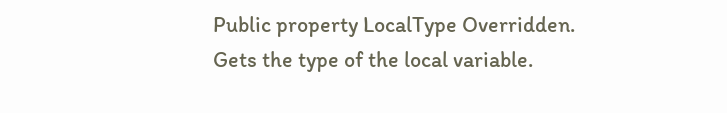Public property LocalType Overridden. Gets the type of the local variable.